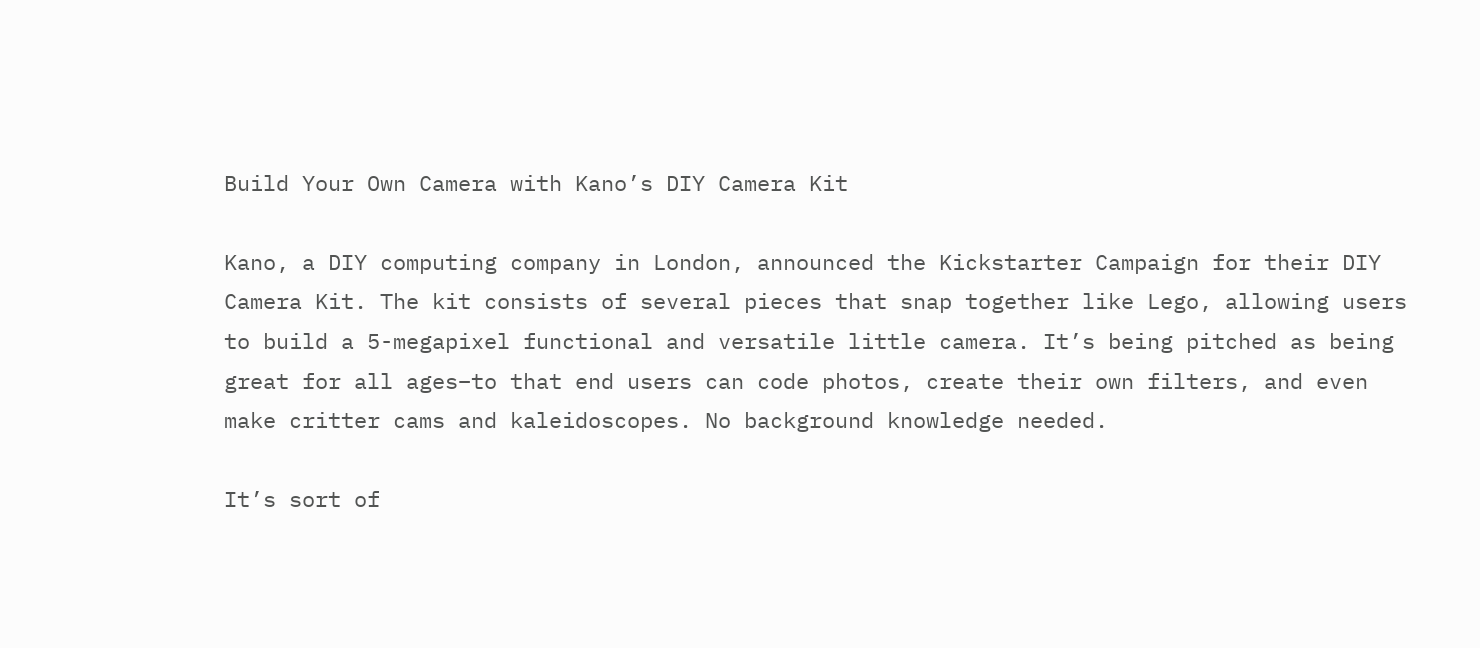Build Your Own Camera with Kano’s DIY Camera Kit

Kano, a DIY computing company in London, announced the Kickstarter Campaign for their DIY Camera Kit. The kit consists of several pieces that snap together like Lego, allowing users to build a 5-megapixel functional and versatile little camera. It’s being pitched as being great for all ages–to that end users can code photos, create their own filters, and even make critter cams and kaleidoscopes. No background knowledge needed.

It’s sort of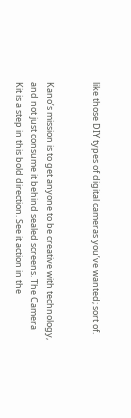like those DIY types of digital cameras you’ve wanted; sort of.


Kano’s mission is to get anyone to be creative with technology, and not just consume it behind sealed screens. The Camera Kit is a step in this bold direction. See it action in the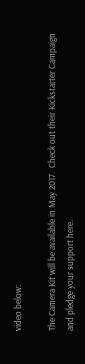video below:

The Camera Kit will be available in May 2017.  Check out their Kickstarter Campaign and pledge your support here.